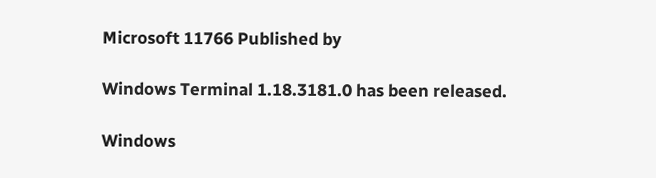Microsoft 11766 Published by

Windows Terminal 1.18.3181.0 has been released.

Windows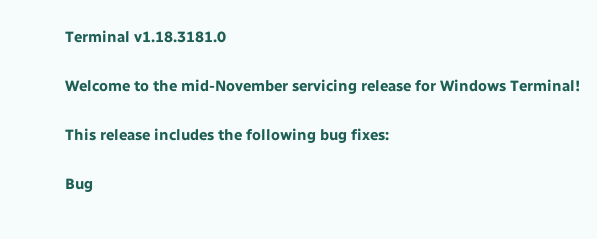Terminal v1.18.3181.0

Welcome to the mid-November servicing release for Windows Terminal!

This release includes the following bug fixes:

Bug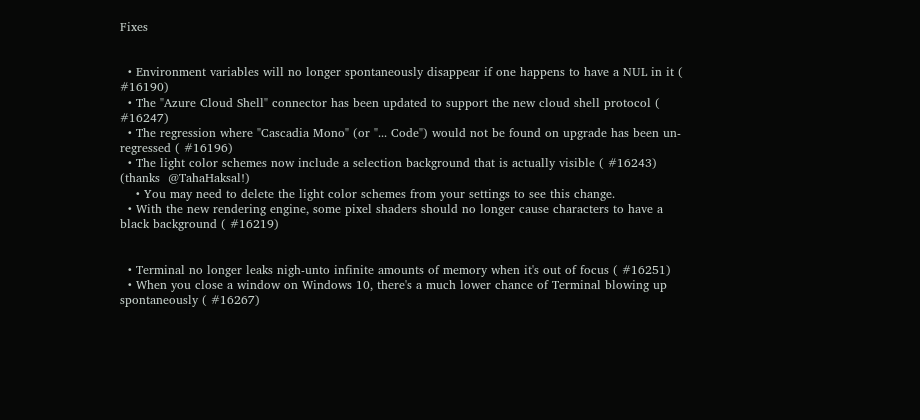Fixes


  • Environment variables will no longer spontaneously disappear if one happens to have a NUL in it ( #16190)
  • The "Azure Cloud Shell" connector has been updated to support the new cloud shell protocol ( #16247)
  • The regression where "Cascadia Mono" (or "... Code") would not be found on upgrade has been un-regressed ( #16196)
  • The light color schemes now include a selection background that is actually visible ( #16243) (thanks  @TahaHaksal!)
    • You may need to delete the light color schemes from your settings to see this change.
  • With the new rendering engine, some pixel shaders should no longer cause characters to have a black background ( #16219)


  • Terminal no longer leaks nigh-unto infinite amounts of memory when it's out of focus ( #16251)
  • When you close a window on Windows 10, there's a much lower chance of Terminal blowing up spontaneously ( #16267)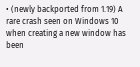• (newly backported from 1.19) A rare crash seen on Windows 10 when creating a new window has been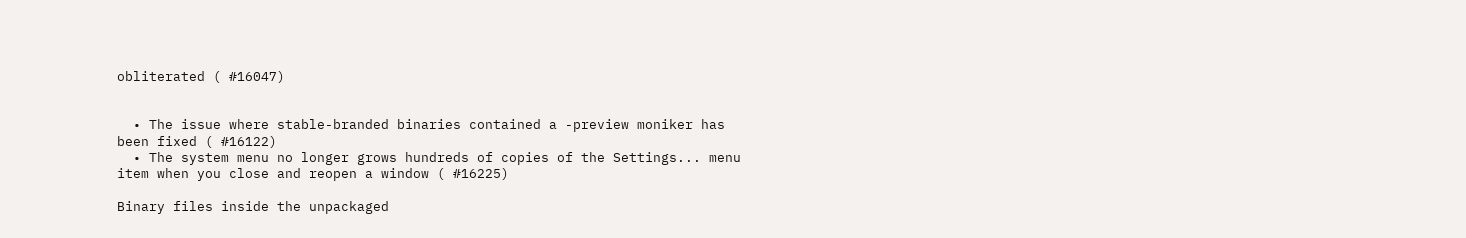obliterated ( #16047)


  • The issue where stable-branded binaries contained a -preview moniker has been fixed ( #16122)
  • The system menu no longer grows hundreds of copies of the Settings... menu item when you close and reopen a window ( #16225)

Binary files inside the unpackaged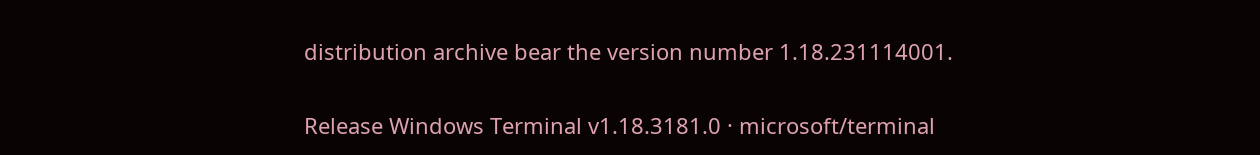distribution archive bear the version number 1.18.231114001.

Release Windows Terminal v1.18.3181.0 · microsoft/terminal